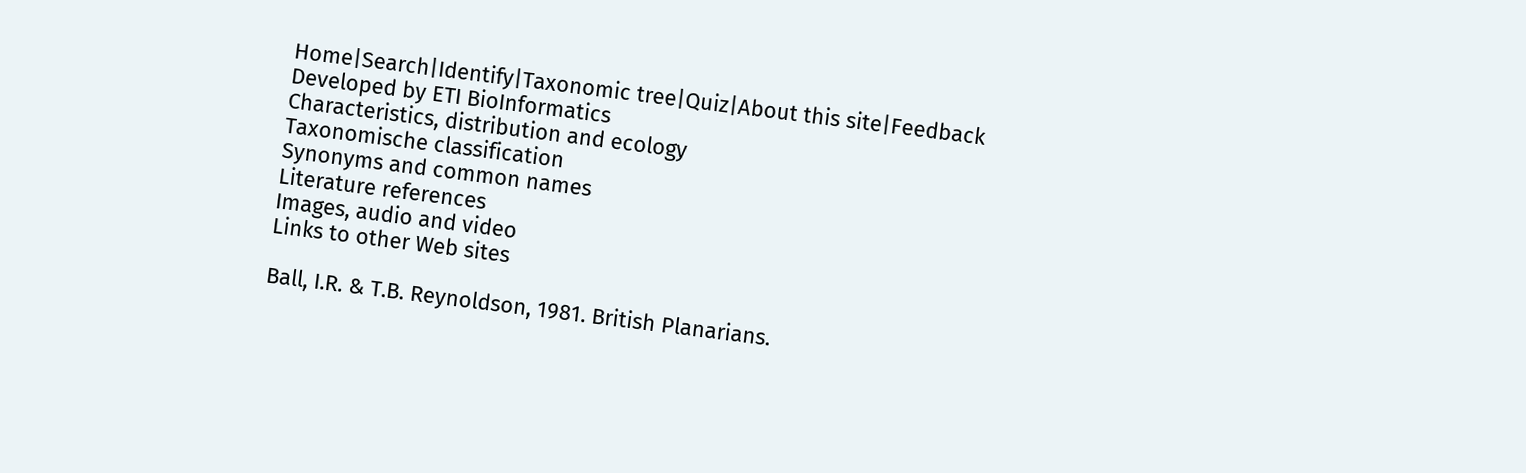Home|Search|Identify|Taxonomic tree|Quiz|About this site|Feedback
Developed by ETI BioInformatics
Characteristics, distribution and ecology
Taxonomische classification
Synonyms and common names
Literature references
Images, audio and video
Links to other Web sites

Ball, I.R. & T.B. Reynoldson, 1981. British Planarians.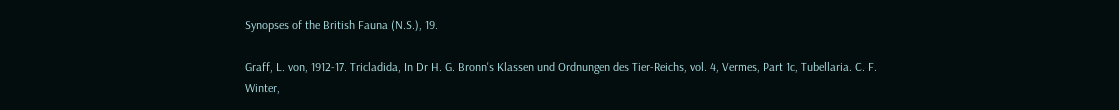Synopses of the British Fauna (N.S.), 19.

Graff, L. von, 1912-17. Tricladida, In Dr H. G. Bronn's Klassen und Ordnungen des Tier-Reichs, vol. 4, Vermes, Part 1c, Tubellaria. C. F. Winter,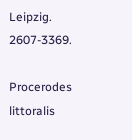Leipzig. 2607-3369.

Procerodes littoralis